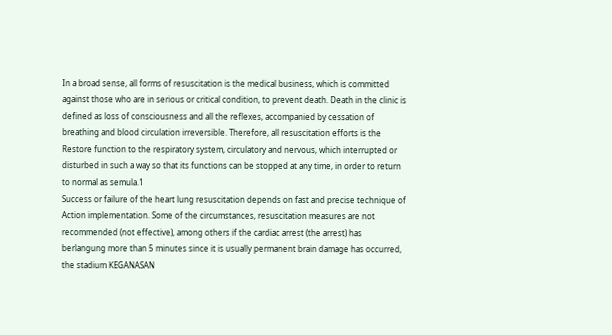In a broad sense, all forms of resuscitation is the medical business, which is committed against those who are in serious or critical condition, to prevent death. Death in the clinic is defined as loss of consciousness and all the reflexes, accompanied by cessation of breathing and blood circulation irreversible. Therefore, all resuscitation efforts is the Restore function to the respiratory system, circulatory and nervous, which interrupted or disturbed in such a way so that its functions can be stopped at any time, in order to return to normal as semula.1
Success or failure of the heart lung resuscitation depends on fast and precise technique of Action implementation. Some of the circumstances, resuscitation measures are not recommended (not effective), among others if the cardiac arrest (the arrest) has berlangung more than 5 minutes since it is usually permanent brain damage has occurred, the stadium KEGANASAN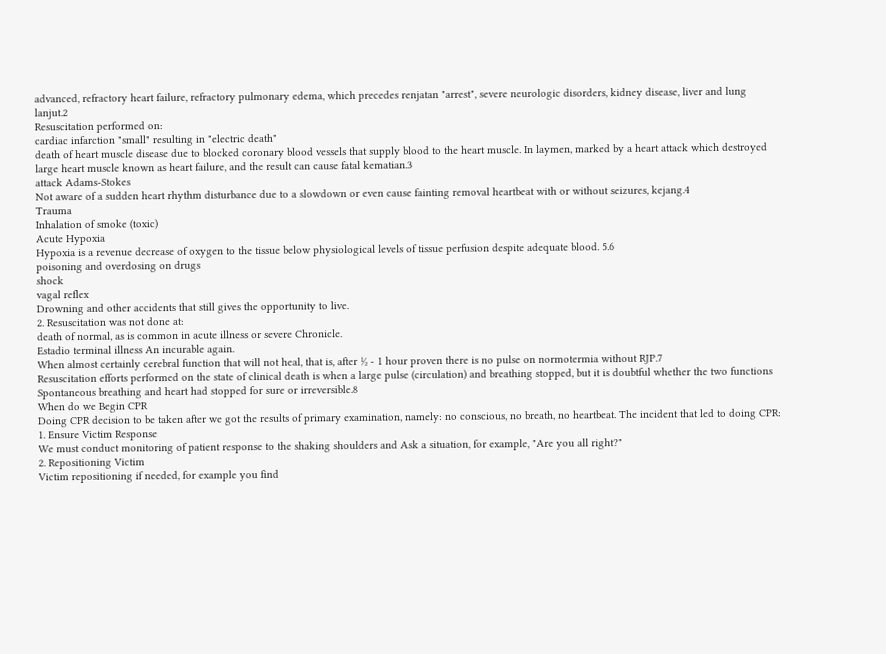advanced, refractory heart failure, refractory pulmonary edema, which precedes renjatan "arrest", severe neurologic disorders, kidney disease, liver and lung lanjut.2
Resuscitation performed on:
cardiac infarction "small" resulting in "electric death"
death of heart muscle disease due to blocked coronary blood vessels that supply blood to the heart muscle. In laymen, marked by a heart attack which destroyed large heart muscle known as heart failure, and the result can cause fatal kematian.3
attack Adams-Stokes
Not aware of a sudden heart rhythm disturbance due to a slowdown or even cause fainting removal heartbeat with or without seizures, kejang.4
Trauma
Inhalation of smoke (toxic)
Acute Hypoxia
Hypoxia is a revenue decrease of oxygen to the tissue below physiological levels of tissue perfusion despite adequate blood. 5.6
poisoning and overdosing on drugs
shock
vagal reflex
Drowning and other accidents that still gives the opportunity to live.
2. Resuscitation was not done at:
death of normal, as is common in acute illness or severe Chronicle.
Estadio terminal illness An incurable again.
When almost certainly cerebral function that will not heal, that is, after ½ - 1 hour proven there is no pulse on normotermia without RJP.7
Resuscitation efforts performed on the state of clinical death is when a large pulse (circulation) and breathing stopped, but it is doubtful whether the two functions Spontaneous breathing and heart had stopped for sure or irreversible.8
When do we Begin CPR
Doing CPR decision to be taken after we got the results of primary examination, namely: no conscious, no breath, no heartbeat. The incident that led to doing CPR:
1. Ensure Victim Response
We must conduct monitoring of patient response to the shaking shoulders and Ask a situation, for example, "Are you all right?"
2. Repositioning Victim
Victim repositioning if needed, for example you find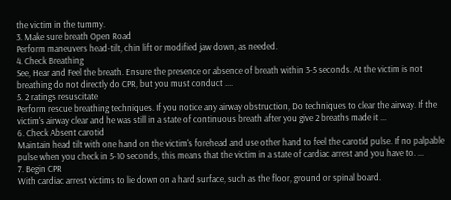the victim in the tummy.
3. Make sure breath Open Road
Perform maneuvers head-tilt, chin lift or modified jaw down, as needed.
4. Check Breathing
See, Hear and Feel the breath. Ensure the presence or absence of breath within 3-5 seconds. At the victim is not breathing do not directly do CPR, but you must conduct ....
5. 2 ratings resuscitate
Perform rescue breathing techniques. If you notice any airway obstruction, Do techniques to clear the airway. If the victim's airway clear and he was still in a state of continuous breath after you give 2 breaths made it ...
6. Check Absent carotid
Maintain head tilt with one hand on the victim's forehead and use other hand to feel the carotid pulse. If no palpable pulse when you check in 5-10 seconds, this means that the victim in a state of cardiac arrest and you have to. ...
7. Begin CPR
With cardiac arrest victims to lie down on a hard surface, such as the floor, ground or spinal board.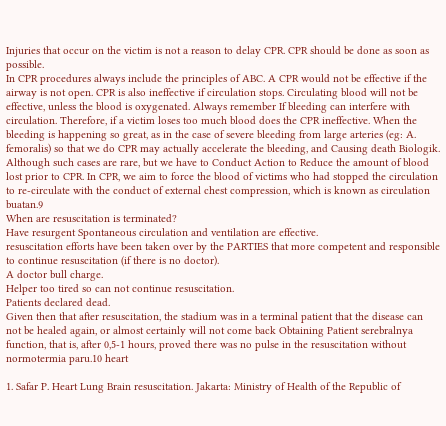Injuries that occur on the victim is not a reason to delay CPR. CPR should be done as soon as possible.
In CPR procedures always include the principles of ABC. A CPR would not be effective if the airway is not open. CPR is also ineffective if circulation stops. Circulating blood will not be effective, unless the blood is oxygenated. Always remember If bleeding can interfere with circulation. Therefore, if a victim loses too much blood does the CPR ineffective. When the bleeding is happening so great, as in the case of severe bleeding from large arteries (eg: A. femoralis) so that we do CPR may actually accelerate the bleeding, and Causing death Biologik. Although such cases are rare, but we have to Conduct Action to Reduce the amount of blood lost prior to CPR. In CPR, we aim to force the blood of victims who had stopped the circulation to re-circulate with the conduct of external chest compression, which is known as circulation buatan.9
When are resuscitation is terminated?
Have resurgent Spontaneous circulation and ventilation are effective.
resuscitation efforts have been taken over by the PARTIES that more competent and responsible to continue resuscitation (if there is no doctor).
A doctor bull charge.
Helper too tired so can not continue resuscitation.
Patients declared dead.
Given then that after resuscitation, the stadium was in a terminal patient that the disease can not be healed again, or almost certainly will not come back Obtaining Patient serebralnya function, that is, after 0,5-1 hours, proved there was no pulse in the resuscitation without normotermia paru.10 heart

1. Safar P. Heart Lung Brain resuscitation. Jakarta: Ministry of Health of the Republic of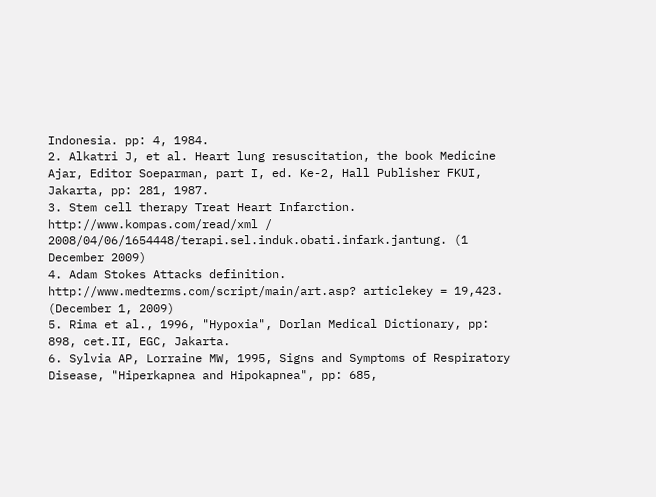Indonesia. pp: 4, 1984.
2. Alkatri J, et al. Heart lung resuscitation, the book Medicine Ajar, Editor Soeparman, part I, ed. Ke-2, Hall Publisher FKUI, Jakarta, pp: 281, 1987.
3. Stem cell therapy Treat Heart Infarction. http://www.kompas.com/read/xml / 2008/04/06/1654448/terapi.sel.induk.obati.infark.jantung. (1 December 2009)
4. Adam Stokes Attacks definition. http://www.medterms.com/script/main/art.asp? articlekey = 19,423. (December 1, 2009)
5. Rima et al., 1996, "Hypoxia", Dorlan Medical Dictionary, pp: 898, cet.II, EGC, Jakarta.
6. Sylvia AP, Lorraine MW, 1995, Signs and Symptoms of Respiratory Disease, "Hiperkapnea and Hipokapnea", pp: 685,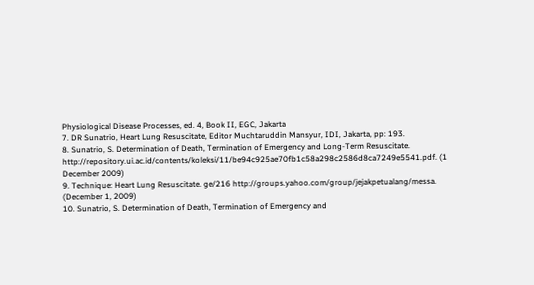Physiological Disease Processes, ed. 4, Book II, EGC, Jakarta
7. DR Sunatrio, Heart Lung Resuscitate, Editor Muchtaruddin Mansyur, IDI, Jakarta, pp: 193.
8. Sunatrio, S. Determination of Death, Termination of Emergency and Long-Term Resuscitate. http://repository.ui.ac.id/contents/koleksi/11/be94c925ae70fb1c58a298c2586d8ca7249e5541.pdf. (1 December 2009)
9. Technique: Heart Lung Resuscitate. ge/216 http://groups.yahoo.com/group/jejakpetualang/messa. (December 1, 2009)
10. Sunatrio, S. Determination of Death, Termination of Emergency and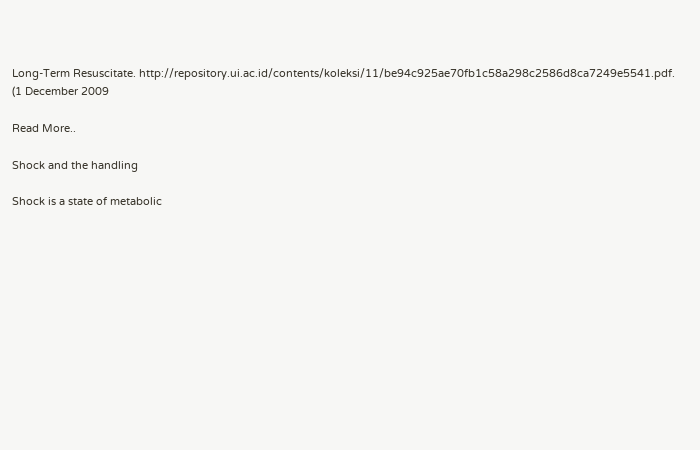Long-Term Resuscitate. http://repository.ui.ac.id/contents/koleksi/11/be94c925ae70fb1c58a298c2586d8ca7249e5541.pdf. (1 December 2009

Read More..

Shock and the handling

Shock is a state of metabolic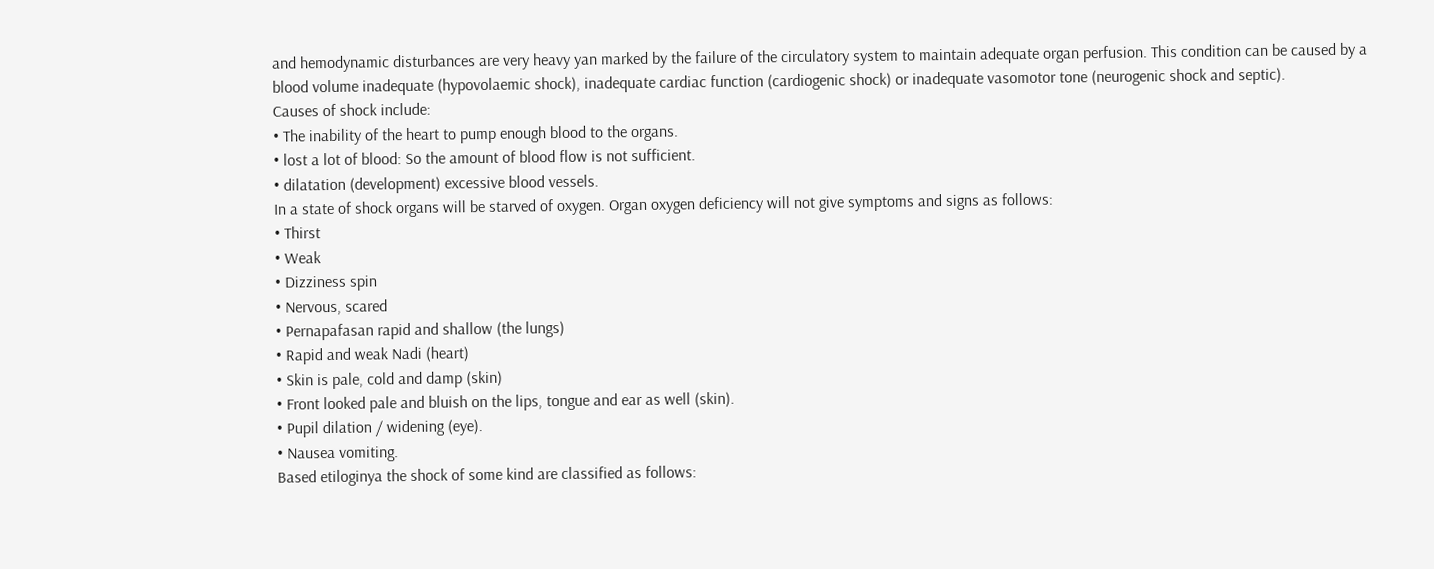and hemodynamic disturbances are very heavy yan marked by the failure of the circulatory system to maintain adequate organ perfusion. This condition can be caused by a blood volume inadequate (hypovolaemic shock), inadequate cardiac function (cardiogenic shock) or inadequate vasomotor tone (neurogenic shock and septic).
Causes of shock include:
• The inability of the heart to pump enough blood to the organs.
• lost a lot of blood: So the amount of blood flow is not sufficient.
• dilatation (development) excessive blood vessels.
In a state of shock organs will be starved of oxygen. Organ oxygen deficiency will not give symptoms and signs as follows:
• Thirst
• Weak
• Dizziness spin
• Nervous, scared
• Pernapafasan rapid and shallow (the lungs)
• Rapid and weak Nadi (heart)
• Skin is pale, cold and damp (skin)
• Front looked pale and bluish on the lips, tongue and ear as well (skin).
• Pupil dilation / widening (eye).
• Nausea vomiting.
Based etiloginya the shock of some kind are classified as follows: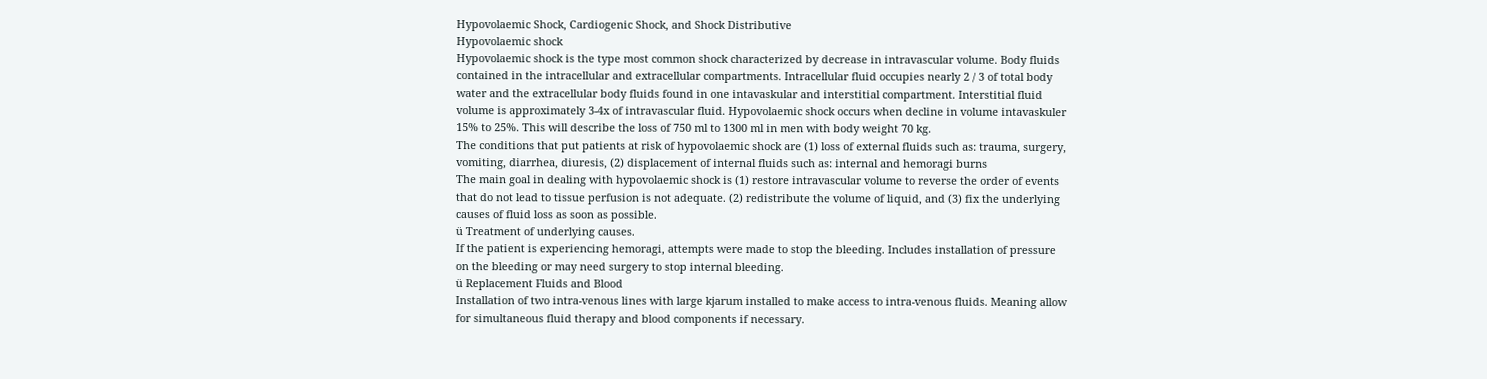Hypovolaemic Shock, Cardiogenic Shock, and Shock Distributive
Hypovolaemic shock
Hypovolaemic shock is the type most common shock characterized by decrease in intravascular volume. Body fluids contained in the intracellular and extracellular compartments. Intracellular fluid occupies nearly 2 / 3 of total body water and the extracellular body fluids found in one intavaskular and interstitial compartment. Interstitial fluid volume is approximately 3-4x of intravascular fluid. Hypovolaemic shock occurs when decline in volume intavaskuler 15% to 25%. This will describe the loss of 750 ml to 1300 ml in men with body weight 70 kg.
The conditions that put patients at risk of hypovolaemic shock are (1) loss of external fluids such as: trauma, surgery, vomiting, diarrhea, diuresis, (2) displacement of internal fluids such as: internal and hemoragi burns
The main goal in dealing with hypovolaemic shock is (1) restore intravascular volume to reverse the order of events that do not lead to tissue perfusion is not adequate. (2) redistribute the volume of liquid, and (3) fix the underlying causes of fluid loss as soon as possible.
ü Treatment of underlying causes.
If the patient is experiencing hemoragi, attempts were made to stop the bleeding. Includes installation of pressure on the bleeding or may need surgery to stop internal bleeding.
ü Replacement Fluids and Blood
Installation of two intra-venous lines with large kjarum installed to make access to intra-venous fluids. Meaning allow for simultaneous fluid therapy and blood components if necessary.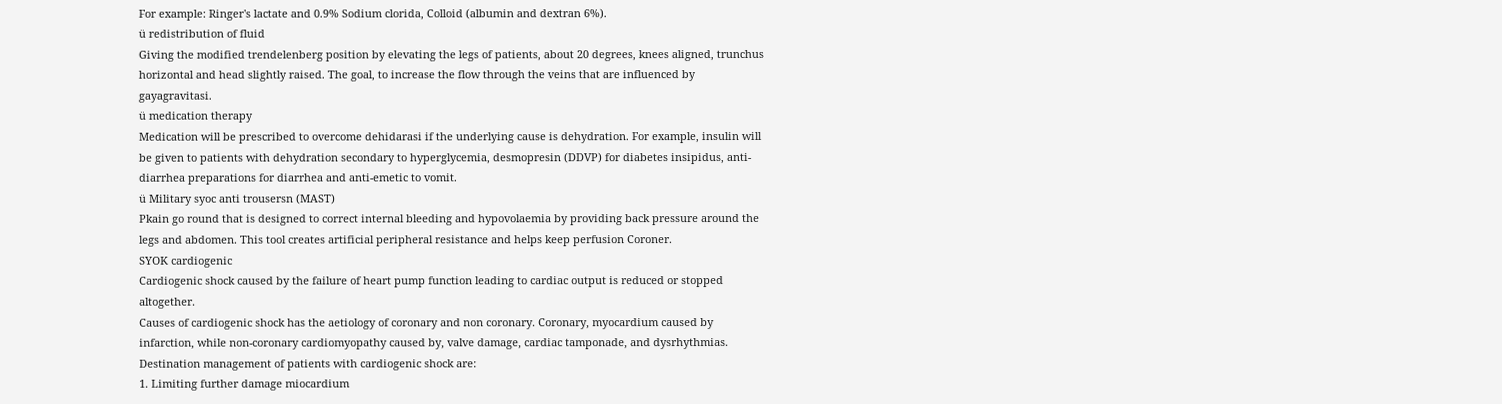For example: Ringer's lactate and 0.9% Sodium clorida, Colloid (albumin and dextran 6%).
ü redistribution of fluid
Giving the modified trendelenberg position by elevating the legs of patients, about 20 degrees, knees aligned, trunchus horizontal and head slightly raised. The goal, to increase the flow through the veins that are influenced by gayagravitasi.
ü medication therapy
Medication will be prescribed to overcome dehidarasi if the underlying cause is dehydration. For example, insulin will be given to patients with dehydration secondary to hyperglycemia, desmopresin (DDVP) for diabetes insipidus, anti-diarrhea preparations for diarrhea and anti-emetic to vomit.
ü Military syoc anti trousersn (MAST)
Pkain go round that is designed to correct internal bleeding and hypovolaemia by providing back pressure around the legs and abdomen. This tool creates artificial peripheral resistance and helps keep perfusion Coroner.
SYOK cardiogenic
Cardiogenic shock caused by the failure of heart pump function leading to cardiac output is reduced or stopped altogether.
Causes of cardiogenic shock has the aetiology of coronary and non coronary. Coronary, myocardium caused by infarction, while non-coronary cardiomyopathy caused by, valve damage, cardiac tamponade, and dysrhythmias.
Destination management of patients with cardiogenic shock are:
1. Limiting further damage miocardium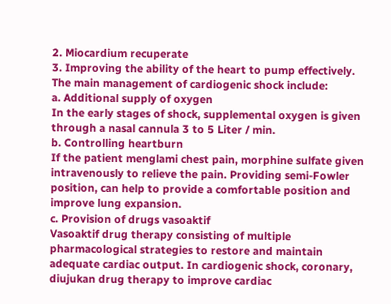2. Miocardium recuperate
3. Improving the ability of the heart to pump effectively.
The main management of cardiogenic shock include:
a. Additional supply of oxygen
In the early stages of shock, supplemental oxygen is given through a nasal cannula 3 to 5 Liter / min.
b. Controlling heartburn
If the patient menglami chest pain, morphine sulfate given intravenously to relieve the pain. Providing semi-Fowler position, can help to provide a comfortable position and improve lung expansion.
c. Provision of drugs vasoaktif
Vasoaktif drug therapy consisting of multiple pharmacological strategies to restore and maintain adequate cardiac output. In cardiogenic shock, coronary, diujukan drug therapy to improve cardiac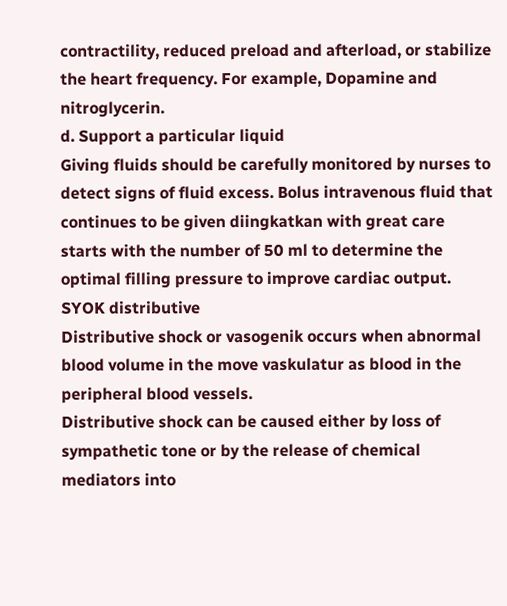contractility, reduced preload and afterload, or stabilize the heart frequency. For example, Dopamine and nitroglycerin.
d. Support a particular liquid
Giving fluids should be carefully monitored by nurses to detect signs of fluid excess. Bolus intravenous fluid that continues to be given diingkatkan with great care starts with the number of 50 ml to determine the optimal filling pressure to improve cardiac output.
SYOK distributive
Distributive shock or vasogenik occurs when abnormal blood volume in the move vaskulatur as blood in the peripheral blood vessels.
Distributive shock can be caused either by loss of sympathetic tone or by the release of chemical mediators into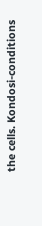the cells. Kondosi-conditions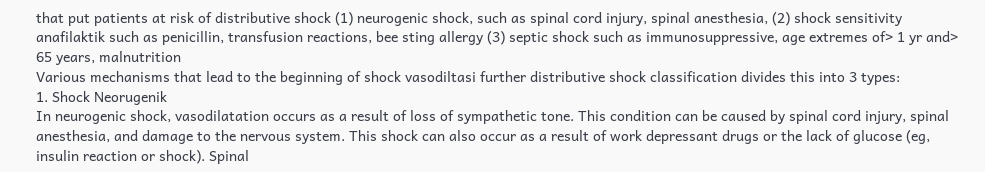that put patients at risk of distributive shock (1) neurogenic shock, such as spinal cord injury, spinal anesthesia, (2) shock sensitivity anafilaktik such as penicillin, transfusion reactions, bee sting allergy (3) septic shock such as immunosuppressive, age extremes of> 1 yr and> 65 years, malnutrition
Various mechanisms that lead to the beginning of shock vasodiltasi further distributive shock classification divides this into 3 types:
1. Shock Neorugenik
In neurogenic shock, vasodilatation occurs as a result of loss of sympathetic tone. This condition can be caused by spinal cord injury, spinal anesthesia, and damage to the nervous system. This shock can also occur as a result of work depressant drugs or the lack of glucose (eg, insulin reaction or shock). Spinal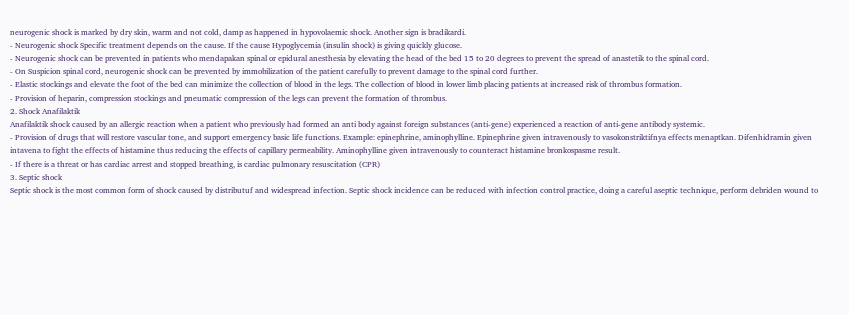neurogenic shock is marked by dry skin, warm and not cold, damp as happened in hypovolaemic shock. Another sign is bradikardi.
- Neurogenic shock Specific treatment depends on the cause. If the cause Hypoglycemia (insulin shock) is giving quickly glucose.
- Neurogenic shock can be prevented in patients who mendapakan spinal or epidural anesthesia by elevating the head of the bed 15 to 20 degrees to prevent the spread of anastetik to the spinal cord.
- On Suspicion spinal cord, neurogenic shock can be prevented by immobilization of the patient carefully to prevent damage to the spinal cord further.
- Elastic stockings and elevate the foot of the bed can minimize the collection of blood in the legs. The collection of blood in lower limb placing patients at increased risk of thrombus formation.
- Provision of heparin, compression stockings and pneumatic compression of the legs can prevent the formation of thrombus.
2. Shock Anafilaktik
Anafilaktik shock caused by an allergic reaction when a patient who previously had formed an anti body against foreign substances (anti-gene) experienced a reaction of anti-gene antibody systemic.
- Provision of drugs that will restore vascular tone, and support emergency basic life functions. Example: epinephrine, aminophylline. Epinephrine given intravenously to vasokonstriktifnya effects menaptkan. Difenhidramin given intavena to fight the effects of histamine thus reducing the effects of capillary permeability. Aminophylline given intravenously to counteract histamine bronkospasme result.
- If there is a threat or has cardiac arrest and stopped breathing, is cardiac pulmonary resuscitation (CPR)
3. Septic shock
Septic shock is the most common form of shock caused by distributuf and widespread infection. Septic shock incidence can be reduced with infection control practice, doing a careful aseptic technique, perform debriden wound to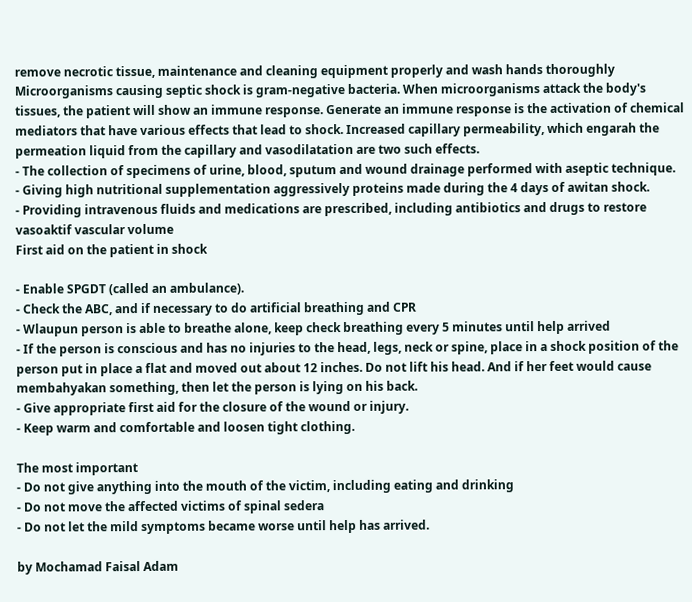remove necrotic tissue, maintenance and cleaning equipment properly and wash hands thoroughly
Microorganisms causing septic shock is gram-negative bacteria. When microorganisms attack the body's tissues, the patient will show an immune response. Generate an immune response is the activation of chemical mediators that have various effects that lead to shock. Increased capillary permeability, which engarah the permeation liquid from the capillary and vasodilatation are two such effects.
- The collection of specimens of urine, blood, sputum and wound drainage performed with aseptic technique.
- Giving high nutritional supplementation aggressively proteins made during the 4 days of awitan shock.
- Providing intravenous fluids and medications are prescribed, including antibiotics and drugs to restore vasoaktif vascular volume
First aid on the patient in shock

- Enable SPGDT (called an ambulance).
- Check the ABC, and if necessary to do artificial breathing and CPR
- Wlaupun person is able to breathe alone, keep check breathing every 5 minutes until help arrived
- If the person is conscious and has no injuries to the head, legs, neck or spine, place in a shock position of the person put in place a flat and moved out about 12 inches. Do not lift his head. And if her feet would cause membahyakan something, then let the person is lying on his back.
- Give appropriate first aid for the closure of the wound or injury.
- Keep warm and comfortable and loosen tight clothing.

The most important
- Do not give anything into the mouth of the victim, including eating and drinking
- Do not move the affected victims of spinal sedera
- Do not let the mild symptoms became worse until help has arrived.

by Mochamad Faisal Adam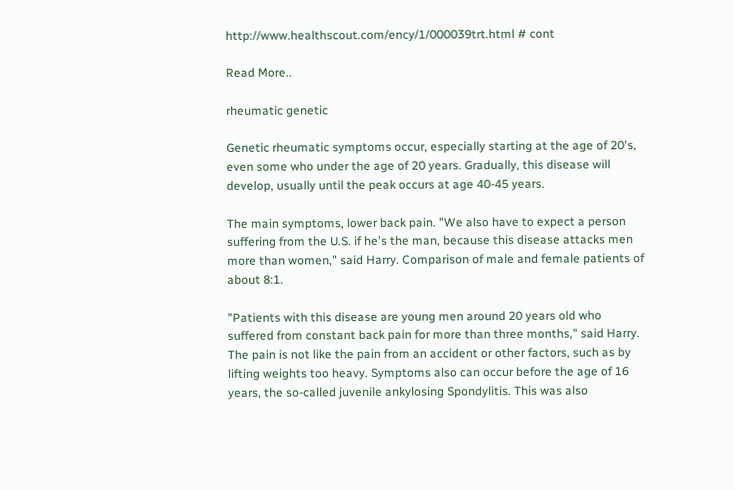http://www.healthscout.com/ency/1/000039trt.html # cont

Read More..

rheumatic genetic

Genetic rheumatic symptoms occur, especially starting at the age of 20's, even some who under the age of 20 years. Gradually, this disease will develop, usually until the peak occurs at age 40-45 years.

The main symptoms, lower back pain. "We also have to expect a person suffering from the U.S. if he's the man, because this disease attacks men more than women," said Harry. Comparison of male and female patients of about 8:1.

"Patients with this disease are young men around 20 years old who suffered from constant back pain for more than three months," said Harry. The pain is not like the pain from an accident or other factors, such as by lifting weights too heavy. Symptoms also can occur before the age of 16 years, the so-called juvenile ankylosing Spondylitis. This was also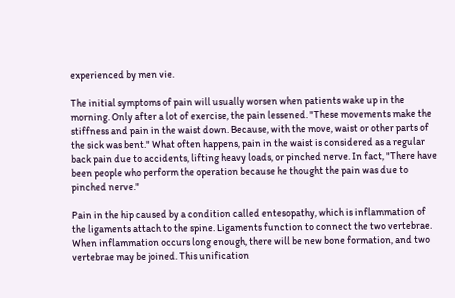experienced by men vie.

The initial symptoms of pain will usually worsen when patients wake up in the morning. Only after a lot of exercise, the pain lessened. "These movements make the stiffness and pain in the waist down. Because, with the move, waist or other parts of the sick was bent." What often happens, pain in the waist is considered as a regular back pain due to accidents, lifting heavy loads, or pinched nerve. In fact, "There have been people who perform the operation because he thought the pain was due to pinched nerve."

Pain in the hip caused by a condition called entesopathy, which is inflammation of the ligaments attach to the spine. Ligaments function to connect the two vertebrae. When inflammation occurs long enough, there will be new bone formation, and two vertebrae may be joined. This unification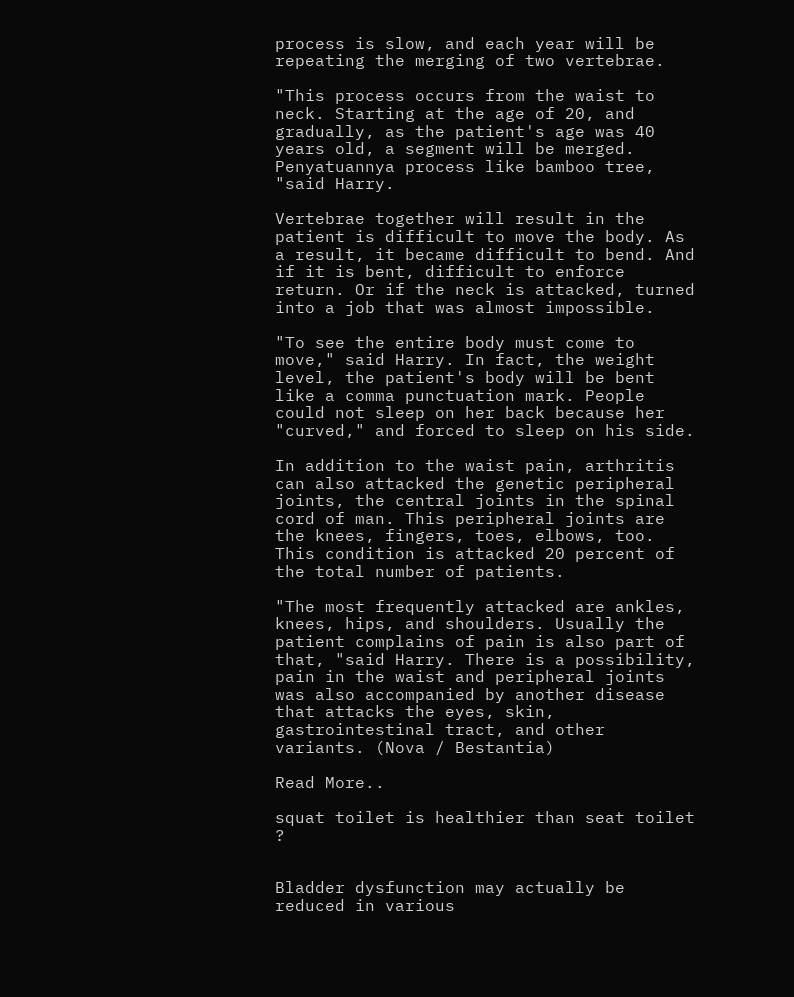process is slow, and each year will be repeating the merging of two vertebrae.

"This process occurs from the waist to neck. Starting at the age of 20, and gradually, as the patient's age was 40 years old, a segment will be merged. Penyatuannya process like bamboo tree, "said Harry.

Vertebrae together will result in the patient is difficult to move the body. As a result, it became difficult to bend. And if it is bent, difficult to enforce return. Or if the neck is attacked, turned into a job that was almost impossible.

"To see the entire body must come to move," said Harry. In fact, the weight level, the patient's body will be bent like a comma punctuation mark. People could not sleep on her back because her "curved," and forced to sleep on his side.

In addition to the waist pain, arthritis can also attacked the genetic peripheral joints, the central joints in the spinal cord of man. This peripheral joints are the knees, fingers, toes, elbows, too. This condition is attacked 20 percent of the total number of patients.

"The most frequently attacked are ankles, knees, hips, and shoulders. Usually the patient complains of pain is also part of that, "said Harry. There is a possibility, pain in the waist and peripheral joints was also accompanied by another disease that attacks the eyes, skin, gastrointestinal tract, and other variants. (Nova / Bestantia)

Read More..

squat toilet is healthier than seat toilet ?


Bladder dysfunction may actually be reduced in various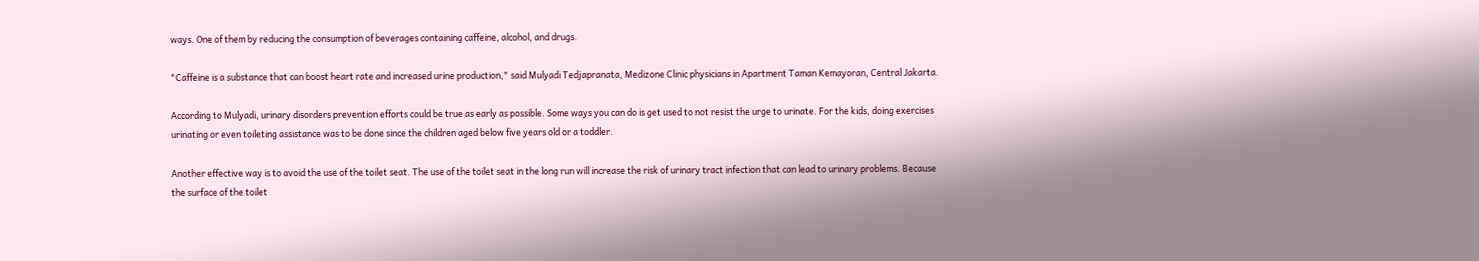ways. One of them by reducing the consumption of beverages containing caffeine, alcohol, and drugs.

"Caffeine is a substance that can boost heart rate and increased urine production," said Mulyadi Tedjapranata, Medizone Clinic physicians in Apartment Taman Kemayoran, Central Jakarta.

According to Mulyadi, urinary disorders prevention efforts could be true as early as possible. Some ways you can do is get used to not resist the urge to urinate. For the kids, doing exercises urinating or even toileting assistance was to be done since the children aged below five years old or a toddler.

Another effective way is to avoid the use of the toilet seat. The use of the toilet seat in the long run will increase the risk of urinary tract infection that can lead to urinary problems. Because the surface of the toilet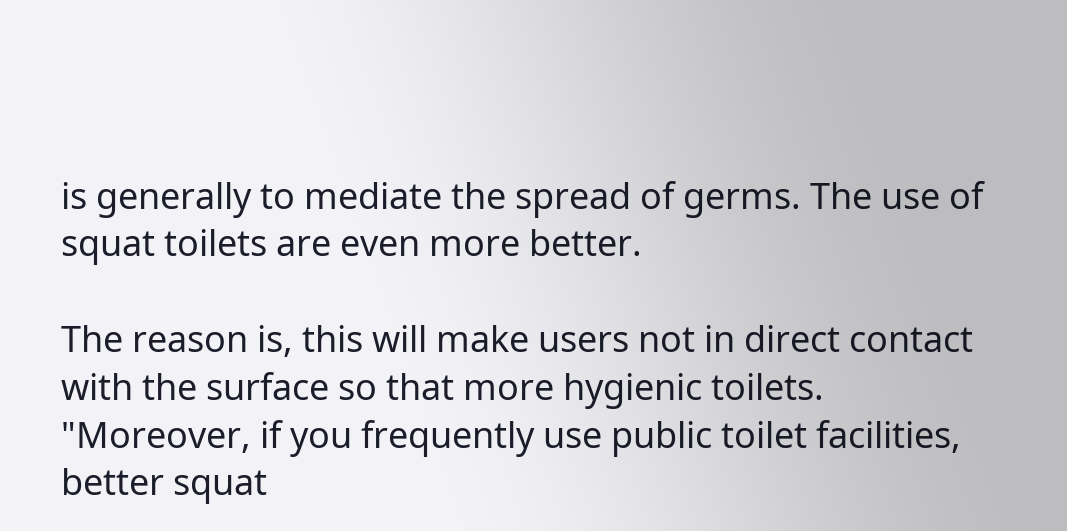is generally to mediate the spread of germs. The use of squat toilets are even more better.

The reason is, this will make users not in direct contact with the surface so that more hygienic toilets. "Moreover, if you frequently use public toilet facilities, better squat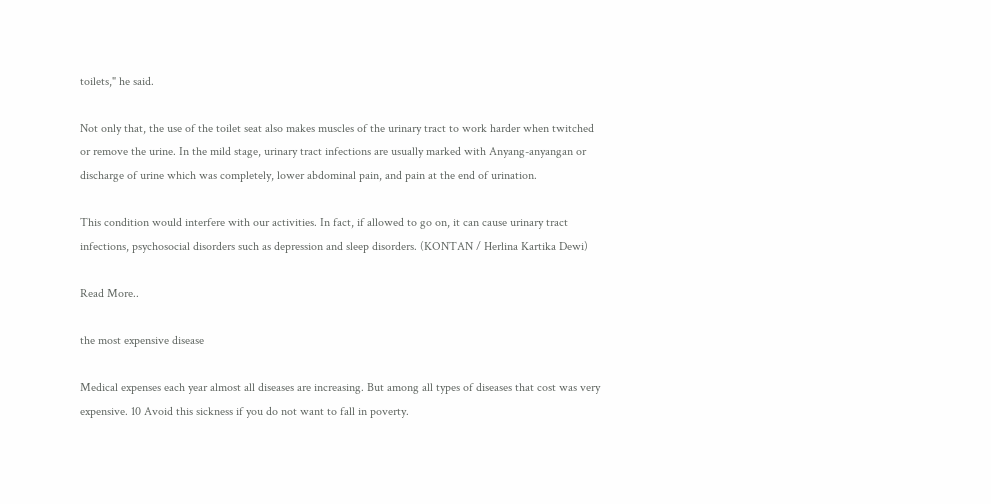toilets," he said.

Not only that, the use of the toilet seat also makes muscles of the urinary tract to work harder when twitched or remove the urine. In the mild stage, urinary tract infections are usually marked with Anyang-anyangan or discharge of urine which was completely, lower abdominal pain, and pain at the end of urination.

This condition would interfere with our activities. In fact, if allowed to go on, it can cause urinary tract infections, psychosocial disorders such as depression and sleep disorders. (KONTAN / Herlina Kartika Dewi)

Read More..

the most expensive disease

Medical expenses each year almost all diseases are increasing. But among all types of diseases that cost was very expensive. 10 Avoid this sickness if you do not want to fall in poverty.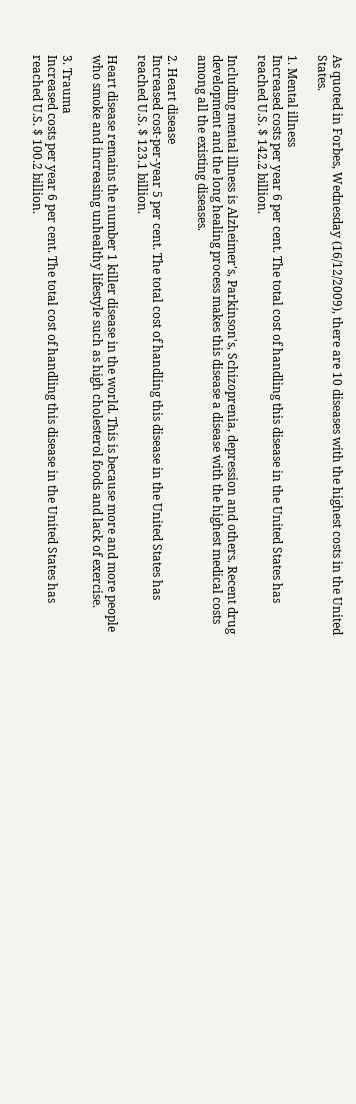As quoted in Forbes, Wednesday (16/12/2009), there are 10 diseases with the highest costs in the United States.

1. Mental illness
Increased costs per year 6 per cent. The total cost of handling this disease in the United States has reached U.S. $ 142.2 billion.

Including mental illness is Alzheimer's, Parkinson's, Schizoprenia, depression and others. Recent drug development and the long healing process makes this disease a disease with the highest medical costs among all the existing diseases.

2. Heart disease
Increased cost-per-year 5 per cent. The total cost of handling this disease in the United States has reached U.S. $ 123.1 billion.

Heart disease remains the number 1 killer disease in the world. This is because more and more people who smoke and increasing unhealthy lifestyle such as high cholesterol foods and lack of exercise.

3. Trauma
Increased costs per year 6 per cent. The total cost of handling this disease in the United States has reached U.S. $ 100.2 billion.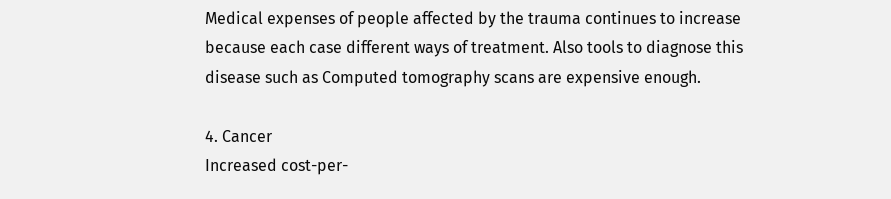Medical expenses of people affected by the trauma continues to increase because each case different ways of treatment. Also tools to diagnose this disease such as Computed tomography scans are expensive enough.

4. Cancer
Increased cost-per-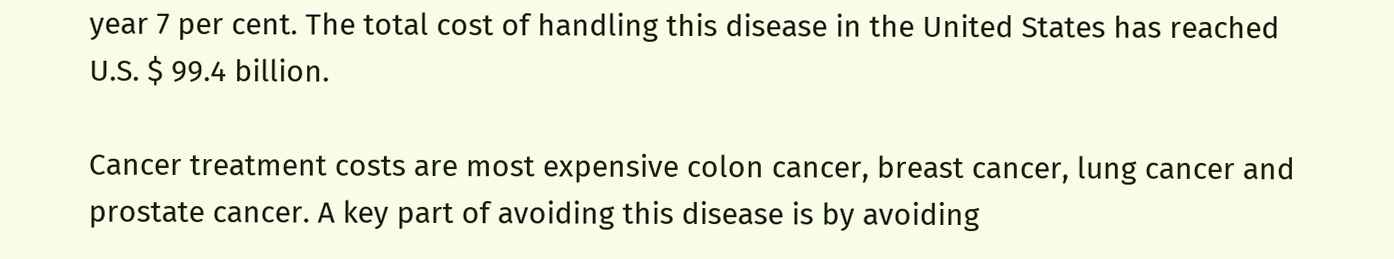year 7 per cent. The total cost of handling this disease in the United States has reached U.S. $ 99.4 billion.

Cancer treatment costs are most expensive colon cancer, breast cancer, lung cancer and prostate cancer. A key part of avoiding this disease is by avoiding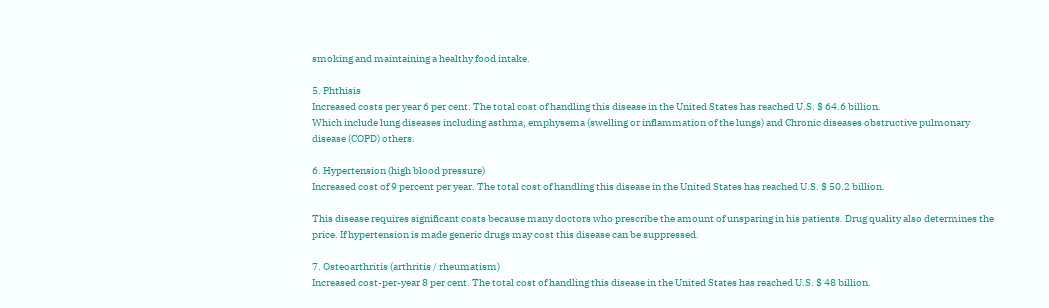smoking and maintaining a healthy food intake.

5. Phthisis
Increased costs per year 6 per cent. The total cost of handling this disease in the United States has reached U.S. $ 64.6 billion.
Which include lung diseases including asthma, emphysema (swelling or inflammation of the lungs) and Chronic diseases obstructive pulmonary disease (COPD) others.

6. Hypertension (high blood pressure)
Increased cost of 9 percent per year. The total cost of handling this disease in the United States has reached U.S. $ 50.2 billion.

This disease requires significant costs because many doctors who prescribe the amount of unsparing in his patients. Drug quality also determines the price. If hypertension is made generic drugs may cost this disease can be suppressed.

7. Osteoarthritis (arthritis / rheumatism)
Increased cost-per-year 8 per cent. The total cost of handling this disease in the United States has reached U.S. $ 48 billion.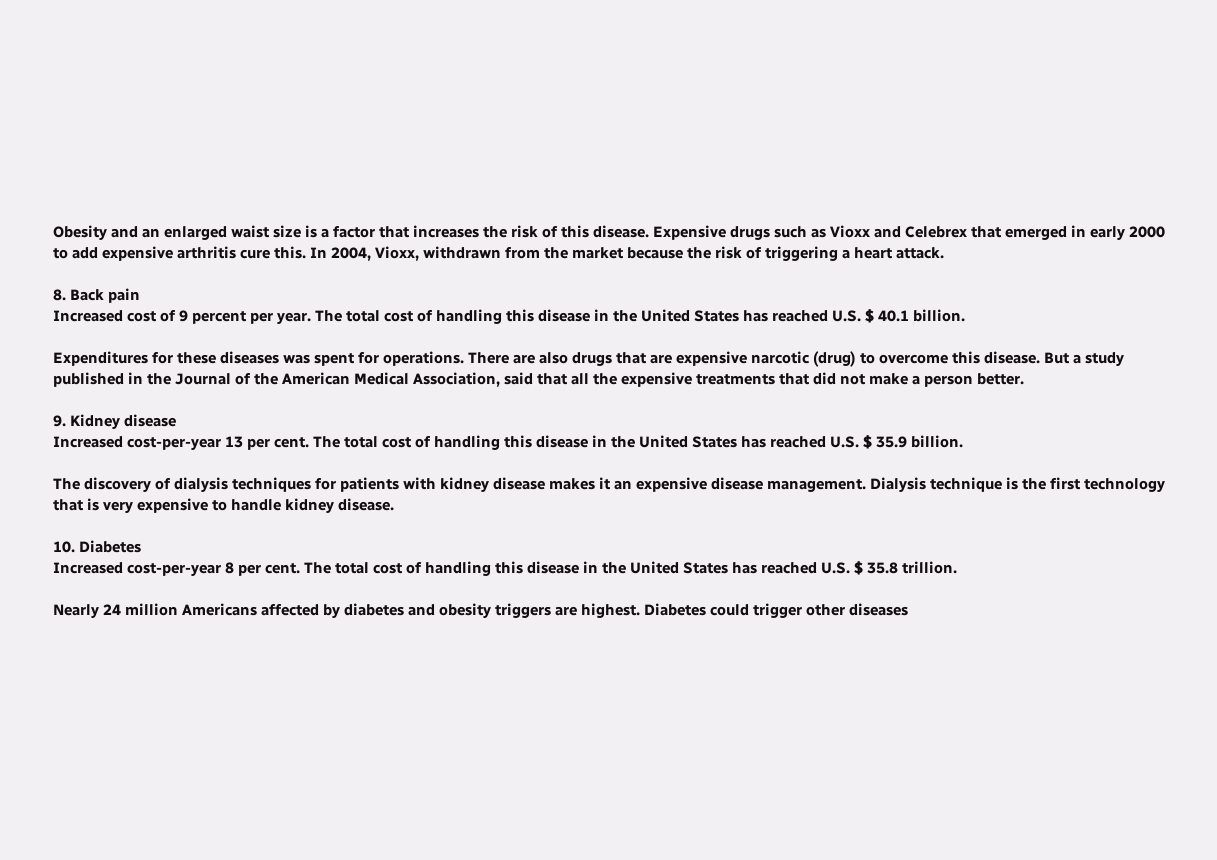Obesity and an enlarged waist size is a factor that increases the risk of this disease. Expensive drugs such as Vioxx and Celebrex that emerged in early 2000 to add expensive arthritis cure this. In 2004, Vioxx, withdrawn from the market because the risk of triggering a heart attack.

8. Back pain
Increased cost of 9 percent per year. The total cost of handling this disease in the United States has reached U.S. $ 40.1 billion.

Expenditures for these diseases was spent for operations. There are also drugs that are expensive narcotic (drug) to overcome this disease. But a study published in the Journal of the American Medical Association, said that all the expensive treatments that did not make a person better.

9. Kidney disease
Increased cost-per-year 13 per cent. The total cost of handling this disease in the United States has reached U.S. $ 35.9 billion.

The discovery of dialysis techniques for patients with kidney disease makes it an expensive disease management. Dialysis technique is the first technology that is very expensive to handle kidney disease.

10. Diabetes
Increased cost-per-year 8 per cent. The total cost of handling this disease in the United States has reached U.S. $ 35.8 trillion.

Nearly 24 million Americans affected by diabetes and obesity triggers are highest. Diabetes could trigger other diseases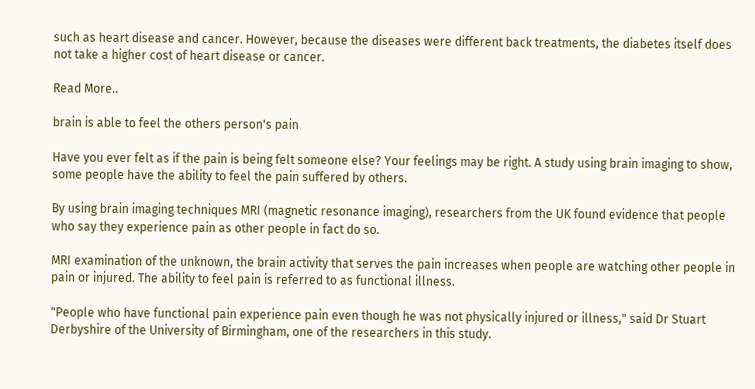such as heart disease and cancer. However, because the diseases were different back treatments, the diabetes itself does not take a higher cost of heart disease or cancer.

Read More..

brain is able to feel the others person's pain

Have you ever felt as if the pain is being felt someone else? Your feelings may be right. A study using brain imaging to show, some people have the ability to feel the pain suffered by others.

By using brain imaging techniques MRI (magnetic resonance imaging), researchers from the UK found evidence that people who say they experience pain as other people in fact do so.

MRI examination of the unknown, the brain activity that serves the pain increases when people are watching other people in pain or injured. The ability to feel pain is referred to as functional illness.

"People who have functional pain experience pain even though he was not physically injured or illness," said Dr Stuart Derbyshire of the University of Birmingham, one of the researchers in this study.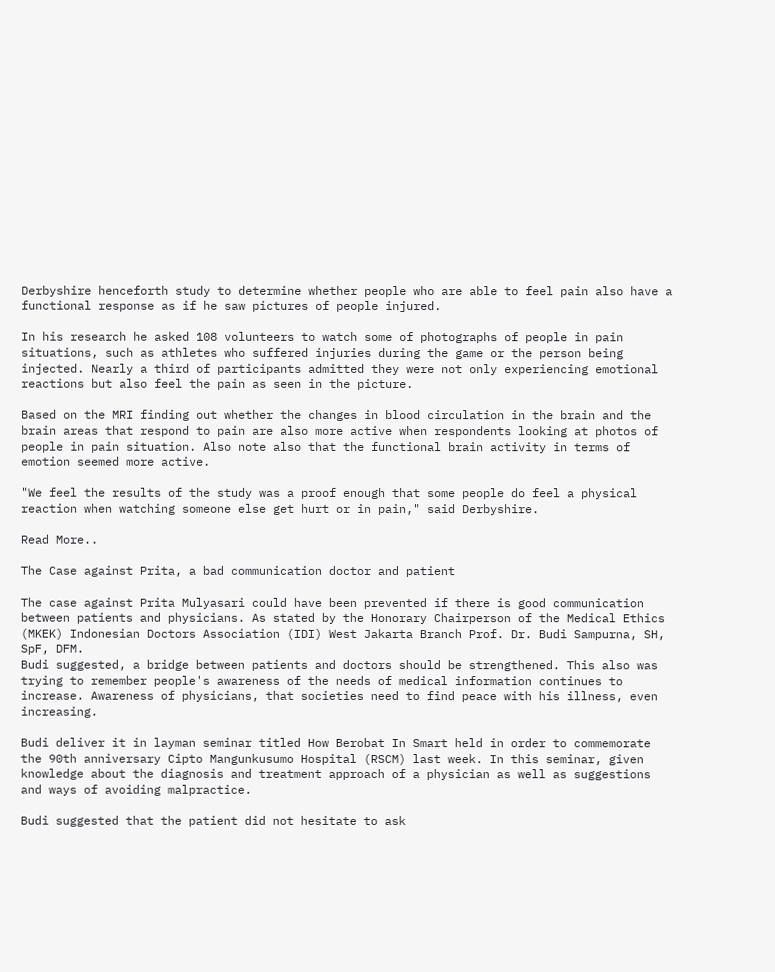Derbyshire henceforth study to determine whether people who are able to feel pain also have a functional response as if he saw pictures of people injured.

In his research he asked 108 volunteers to watch some of photographs of people in pain situations, such as athletes who suffered injuries during the game or the person being injected. Nearly a third of participants admitted they were not only experiencing emotional reactions but also feel the pain as seen in the picture.

Based on the MRI finding out whether the changes in blood circulation in the brain and the brain areas that respond to pain are also more active when respondents looking at photos of people in pain situation. Also note also that the functional brain activity in terms of emotion seemed more active.

"We feel the results of the study was a proof enough that some people do feel a physical reaction when watching someone else get hurt or in pain," said Derbyshire.

Read More..

The Case against Prita, a bad communication doctor and patient

The case against Prita Mulyasari could have been prevented if there is good communication between patients and physicians. As stated by the Honorary Chairperson of the Medical Ethics (MKEK) Indonesian Doctors Association (IDI) West Jakarta Branch Prof. Dr. Budi Sampurna, SH, SpF, DFM.
Budi suggested, a bridge between patients and doctors should be strengthened. This also was trying to remember people's awareness of the needs of medical information continues to increase. Awareness of physicians, that societies need to find peace with his illness, even increasing.

Budi deliver it in layman seminar titled How Berobat In Smart held in order to commemorate the 90th anniversary Cipto Mangunkusumo Hospital (RSCM) last week. In this seminar, given knowledge about the diagnosis and treatment approach of a physician as well as suggestions and ways of avoiding malpractice.

Budi suggested that the patient did not hesitate to ask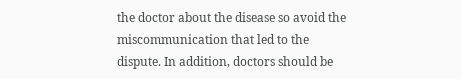the doctor about the disease so avoid the miscommunication that led to the dispute. In addition, doctors should be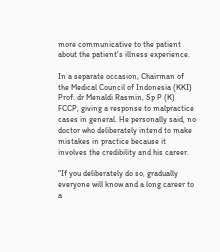more communicative to the patient about the patient's illness experience.

In a separate occasion, Chairman of the Medical Council of Indonesia (KKI) Prof. dr Menaldi Rasmin, Sp P (K) FCCP, giving a response to malpractice cases in general. He personally said, no doctor who deliberately intend to make mistakes in practice because it involves the credibility and his career.

"If you deliberately do so, gradually everyone will know and a long career to a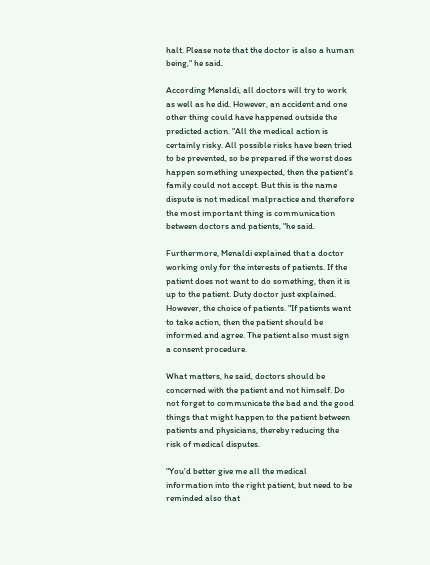halt. Please note that the doctor is also a human being," he said.

According Menaldi, all doctors will try to work as well as he did. However, an accident and one other thing could have happened outside the predicted action. "All the medical action is certainly risky. All possible risks have been tried to be prevented, so be prepared if the worst does happen something unexpected, then the patient's family could not accept. But this is the name dispute is not medical malpractice and therefore the most important thing is communication between doctors and patients, "he said.

Furthermore, Menaldi explained that a doctor working only for the interests of patients. If the patient does not want to do something, then it is up to the patient. Duty doctor just explained. However, the choice of patients. "If patients want to take action, then the patient should be informed and agree. The patient also must sign a consent procedure.

What matters, he said, doctors should be concerned with the patient and not himself. Do not forget to communicate the bad and the good things that might happen to the patient between patients and physicians, thereby reducing the risk of medical disputes.

"You'd better give me all the medical information into the right patient, but need to be reminded also that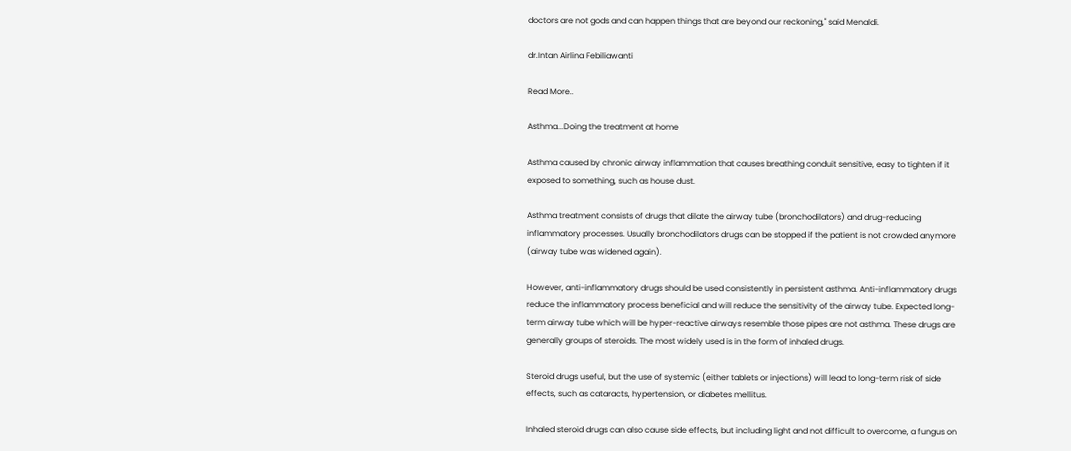doctors are not gods and can happen things that are beyond our reckoning," said Menaldi.

dr.Intan Airlina Febiliawanti

Read More..

Asthma...Doing the treatment at home

Asthma caused by chronic airway inflammation that causes breathing conduit sensitive, easy to tighten if it exposed to something, such as house dust.

Asthma treatment consists of drugs that dilate the airway tube (bronchodilators) and drug-reducing inflammatory processes. Usually bronchodilators drugs can be stopped if the patient is not crowded anymore (airway tube was widened again).

However, anti-inflammatory drugs should be used consistently in persistent asthma. Anti-inflammatory drugs reduce the inflammatory process beneficial and will reduce the sensitivity of the airway tube. Expected long-term airway tube which will be hyper-reactive airways resemble those pipes are not asthma. These drugs are generally groups of steroids. The most widely used is in the form of inhaled drugs.

Steroid drugs useful, but the use of systemic (either tablets or injections) will lead to long-term risk of side effects, such as cataracts, hypertension, or diabetes mellitus.

Inhaled steroid drugs can also cause side effects, but including light and not difficult to overcome, a fungus on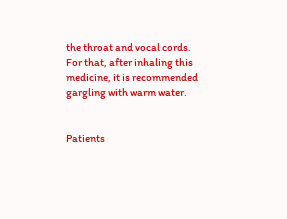the throat and vocal cords. For that, after inhaling this medicine, it is recommended gargling with warm water.


Patients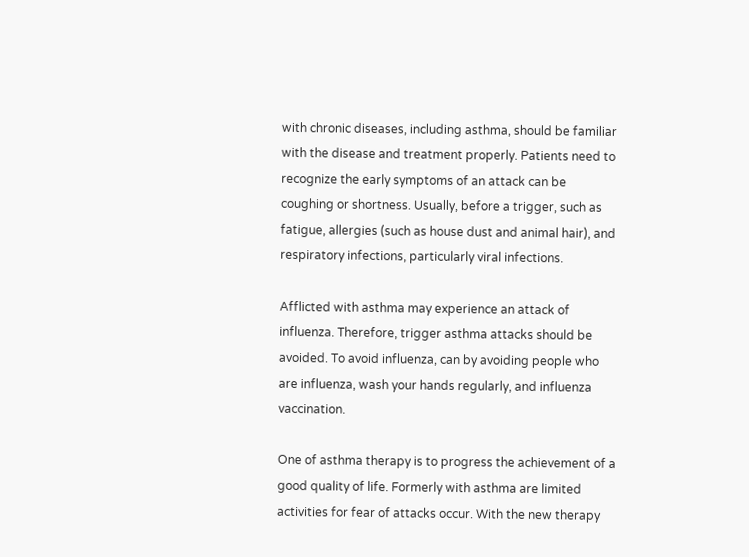with chronic diseases, including asthma, should be familiar with the disease and treatment properly. Patients need to recognize the early symptoms of an attack can be coughing or shortness. Usually, before a trigger, such as fatigue, allergies (such as house dust and animal hair), and respiratory infections, particularly viral infections.

Afflicted with asthma may experience an attack of influenza. Therefore, trigger asthma attacks should be avoided. To avoid influenza, can by avoiding people who are influenza, wash your hands regularly, and influenza vaccination.

One of asthma therapy is to progress the achievement of a good quality of life. Formerly with asthma are limited activities for fear of attacks occur. With the new therapy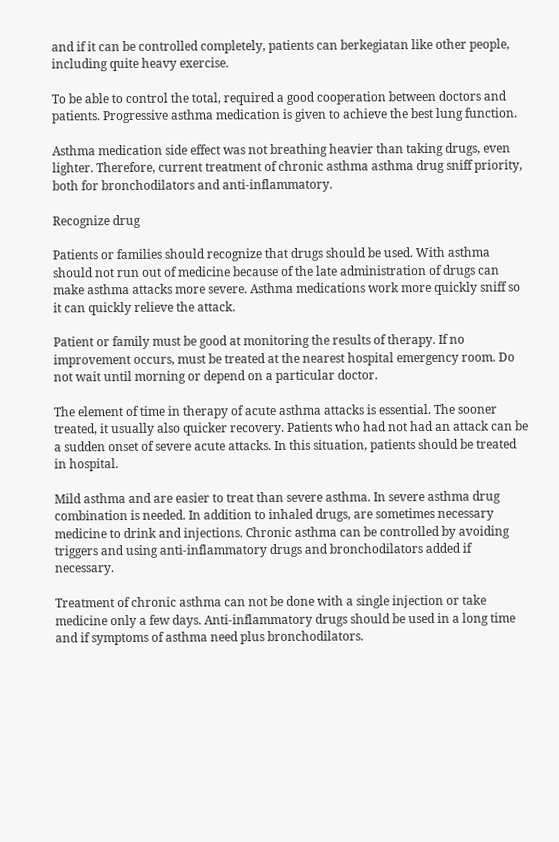and if it can be controlled completely, patients can berkegiatan like other people, including quite heavy exercise.

To be able to control the total, required a good cooperation between doctors and patients. Progressive asthma medication is given to achieve the best lung function.

Asthma medication side effect was not breathing heavier than taking drugs, even lighter. Therefore, current treatment of chronic asthma asthma drug sniff priority, both for bronchodilators and anti-inflammatory.

Recognize drug

Patients or families should recognize that drugs should be used. With asthma should not run out of medicine because of the late administration of drugs can make asthma attacks more severe. Asthma medications work more quickly sniff so it can quickly relieve the attack.

Patient or family must be good at monitoring the results of therapy. If no improvement occurs, must be treated at the nearest hospital emergency room. Do not wait until morning or depend on a particular doctor.

The element of time in therapy of acute asthma attacks is essential. The sooner treated, it usually also quicker recovery. Patients who had not had an attack can be a sudden onset of severe acute attacks. In this situation, patients should be treated in hospital.

Mild asthma and are easier to treat than severe asthma. In severe asthma drug combination is needed. In addition to inhaled drugs, are sometimes necessary medicine to drink and injections. Chronic asthma can be controlled by avoiding triggers and using anti-inflammatory drugs and bronchodilators added if necessary.

Treatment of chronic asthma can not be done with a single injection or take medicine only a few days. Anti-inflammatory drugs should be used in a long time and if symptoms of asthma need plus bronchodilators.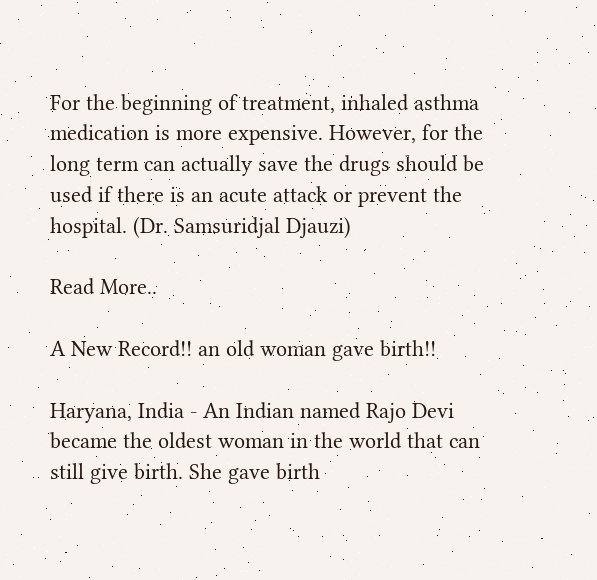For the beginning of treatment, inhaled asthma medication is more expensive. However, for the long term can actually save the drugs should be used if there is an acute attack or prevent the hospital. (Dr. Samsuridjal Djauzi)

Read More..

A New Record!! an old woman gave birth!!

Haryana, India - An Indian named Rajo Devi became the oldest woman in the world that can still give birth. She gave birth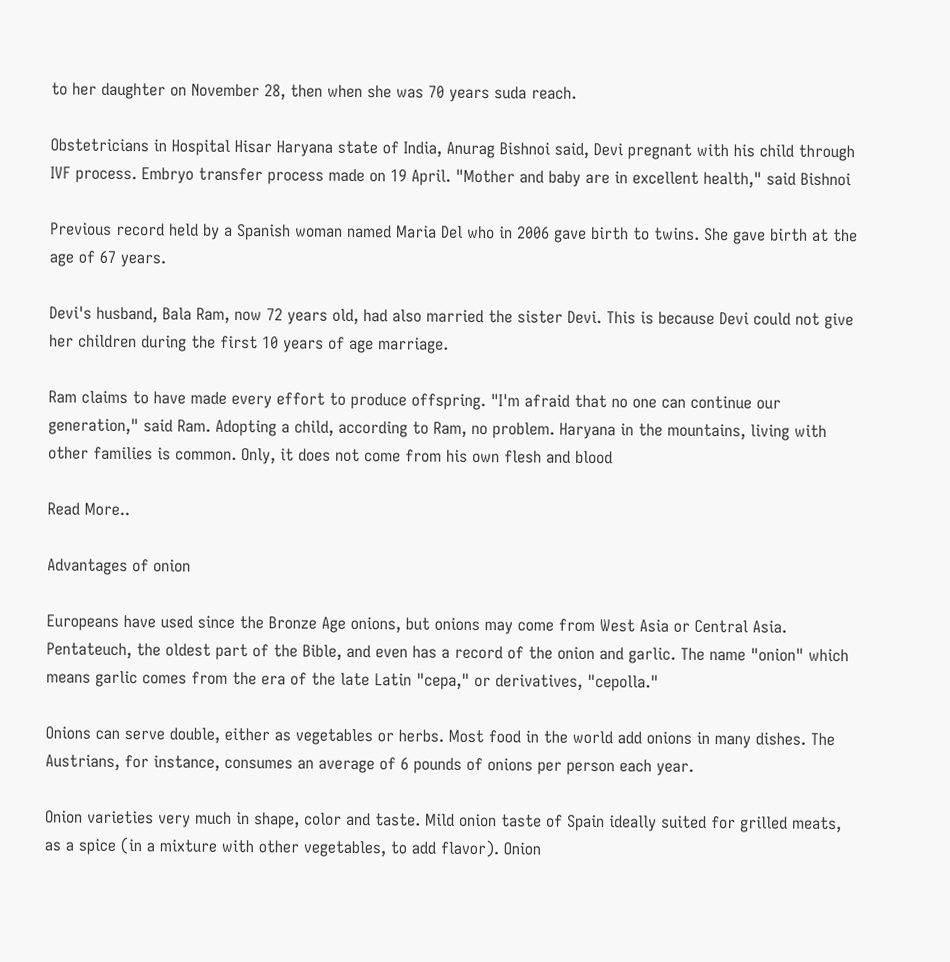to her daughter on November 28, then when she was 70 years suda reach.

Obstetricians in Hospital Hisar Haryana state of India, Anurag Bishnoi said, Devi pregnant with his child through IVF process. Embryo transfer process made on 19 April. "Mother and baby are in excellent health," said Bishnoi

Previous record held by a Spanish woman named Maria Del who in 2006 gave birth to twins. She gave birth at the age of 67 years.

Devi's husband, Bala Ram, now 72 years old, had also married the sister Devi. This is because Devi could not give her children during the first 10 years of age marriage.

Ram claims to have made every effort to produce offspring. "I'm afraid that no one can continue our generation," said Ram. Adopting a child, according to Ram, no problem. Haryana in the mountains, living with other families is common. Only, it does not come from his own flesh and blood

Read More..

Advantages of onion

Europeans have used since the Bronze Age onions, but onions may come from West Asia or Central Asia. Pentateuch, the oldest part of the Bible, and even has a record of the onion and garlic. The name "onion" which means garlic comes from the era of the late Latin "cepa," or derivatives, "cepolla."

Onions can serve double, either as vegetables or herbs. Most food in the world add onions in many dishes. The Austrians, for instance, consumes an average of 6 pounds of onions per person each year.

Onion varieties very much in shape, color and taste. Mild onion taste of Spain ideally suited for grilled meats, as a spice (in a mixture with other vegetables, to add flavor). Onion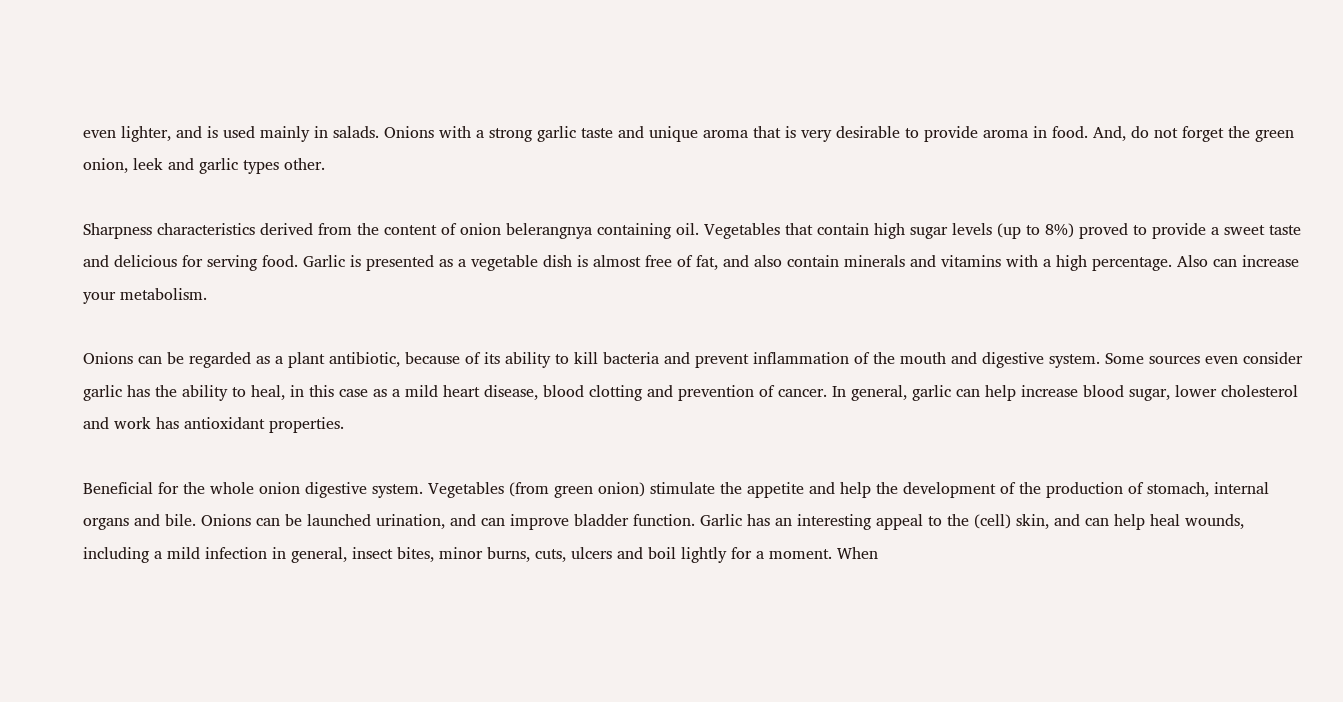even lighter, and is used mainly in salads. Onions with a strong garlic taste and unique aroma that is very desirable to provide aroma in food. And, do not forget the green onion, leek and garlic types other.

Sharpness characteristics derived from the content of onion belerangnya containing oil. Vegetables that contain high sugar levels (up to 8%) proved to provide a sweet taste and delicious for serving food. Garlic is presented as a vegetable dish is almost free of fat, and also contain minerals and vitamins with a high percentage. Also can increase your metabolism.

Onions can be regarded as a plant antibiotic, because of its ability to kill bacteria and prevent inflammation of the mouth and digestive system. Some sources even consider garlic has the ability to heal, in this case as a mild heart disease, blood clotting and prevention of cancer. In general, garlic can help increase blood sugar, lower cholesterol and work has antioxidant properties.

Beneficial for the whole onion digestive system. Vegetables (from green onion) stimulate the appetite and help the development of the production of stomach, internal organs and bile. Onions can be launched urination, and can improve bladder function. Garlic has an interesting appeal to the (cell) skin, and can help heal wounds, including a mild infection in general, insect bites, minor burns, cuts, ulcers and boil lightly for a moment. When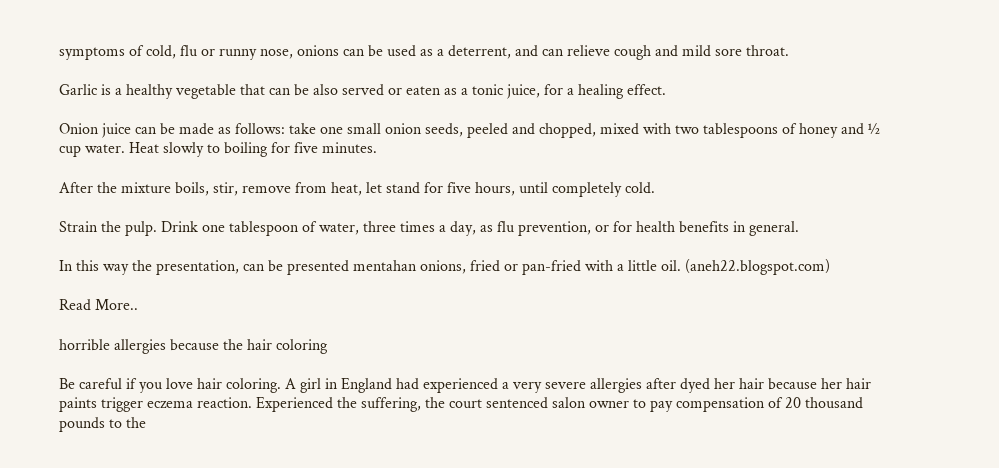symptoms of cold, flu or runny nose, onions can be used as a deterrent, and can relieve cough and mild sore throat.

Garlic is a healthy vegetable that can be also served or eaten as a tonic juice, for a healing effect.

Onion juice can be made as follows: take one small onion seeds, peeled and chopped, mixed with two tablespoons of honey and ½ cup water. Heat slowly to boiling for five minutes.

After the mixture boils, stir, remove from heat, let stand for five hours, until completely cold.

Strain the pulp. Drink one tablespoon of water, three times a day, as flu prevention, or for health benefits in general.

In this way the presentation, can be presented mentahan onions, fried or pan-fried with a little oil. (aneh22.blogspot.com)

Read More..

horrible allergies because the hair coloring

Be careful if you love hair coloring. A girl in England had experienced a very severe allergies after dyed her hair because her hair paints trigger eczema reaction. Experienced the suffering, the court sentenced salon owner to pay compensation of 20 thousand pounds to the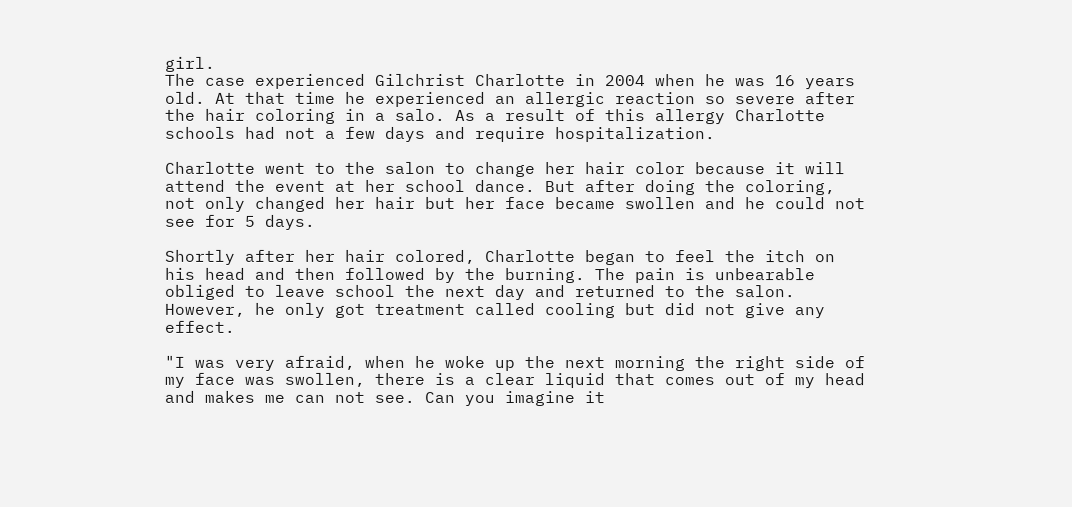girl.
The case experienced Gilchrist Charlotte in 2004 when he was 16 years old. At that time he experienced an allergic reaction so severe after the hair coloring in a salo. As a result of this allergy Charlotte schools had not a few days and require hospitalization.

Charlotte went to the salon to change her hair color because it will attend the event at her school dance. But after doing the coloring, not only changed her hair but her face became swollen and he could not see for 5 days.

Shortly after her hair colored, Charlotte began to feel the itch on his head and then followed by the burning. The pain is unbearable obliged to leave school the next day and returned to the salon. However, he only got treatment called cooling but did not give any effect.

"I was very afraid, when he woke up the next morning the right side of my face was swollen, there is a clear liquid that comes out of my head and makes me can not see. Can you imagine it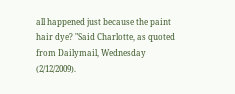all happened just because the paint hair dye? "Said Charlotte, as quoted from Dailymail, Wednesday (2/12/2009).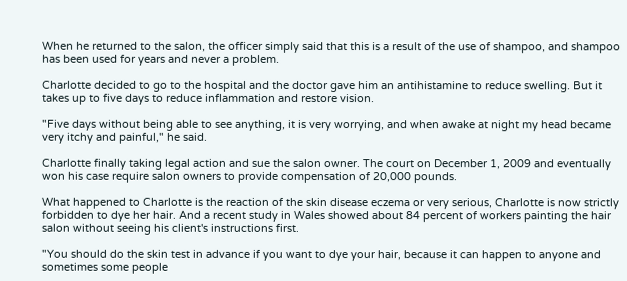When he returned to the salon, the officer simply said that this is a result of the use of shampoo, and shampoo has been used for years and never a problem.

Charlotte decided to go to the hospital and the doctor gave him an antihistamine to reduce swelling. But it takes up to five days to reduce inflammation and restore vision.

"Five days without being able to see anything, it is very worrying, and when awake at night my head became very itchy and painful," he said.

Charlotte finally taking legal action and sue the salon owner. The court on December 1, 2009 and eventually won his case require salon owners to provide compensation of 20,000 pounds.

What happened to Charlotte is the reaction of the skin disease eczema or very serious, Charlotte is now strictly forbidden to dye her hair. And a recent study in Wales showed about 84 percent of workers painting the hair salon without seeing his client's instructions first.

"You should do the skin test in advance if you want to dye your hair, because it can happen to anyone and sometimes some people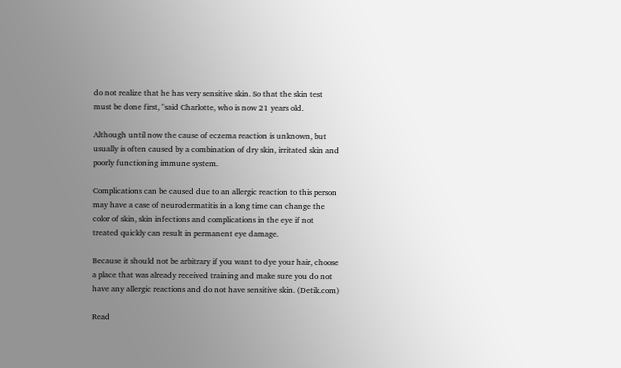do not realize that he has very sensitive skin. So that the skin test must be done first, "said Charlotte, who is now 21 years old.

Although until now the cause of eczema reaction is unknown, but usually is often caused by a combination of dry skin, irritated skin and poorly functioning immune system.

Complications can be caused due to an allergic reaction to this person may have a case of neurodermatitis in a long time can change the color of skin, skin infections and complications in the eye if not treated quickly can result in permanent eye damage.

Because it should not be arbitrary if you want to dye your hair, choose a place that was already received training and make sure you do not have any allergic reactions and do not have sensitive skin. (Detik.com)

Read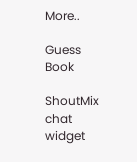More..

Guess Book

ShoutMix chat widget